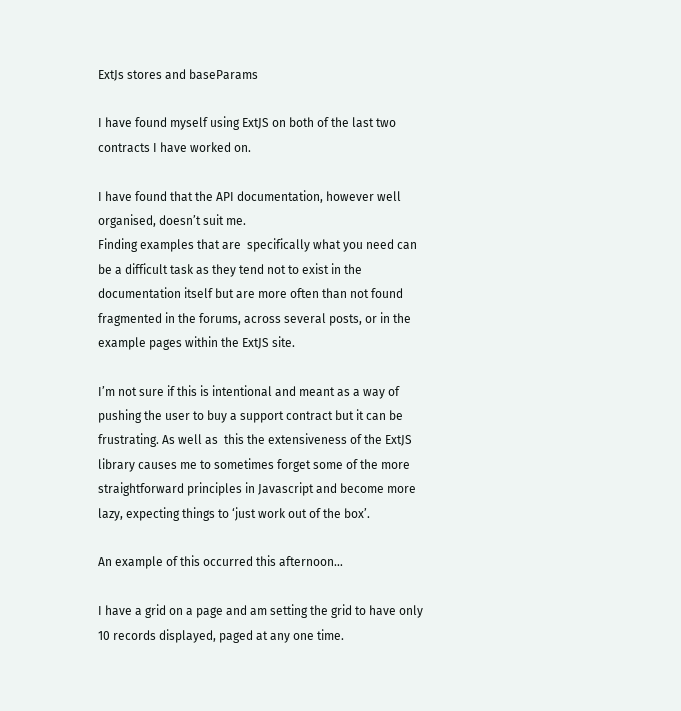ExtJs stores and baseParams

I have found myself using ExtJS on both of the last two contracts I have worked on.

I have found that the API documentation, however well organised, doesn’t suit me.
Finding examples that are  specifically what you need can be a difficult task as they tend not to exist in the documentation itself but are more often than not found fragmented in the forums, across several posts, or in the example pages within the ExtJS site.

I’m not sure if this is intentional and meant as a way of pushing the user to buy a support contract but it can be frustrating. As well as  this the extensiveness of the ExtJS library causes me to sometimes forget some of the more straightforward principles in Javascript and become more lazy, expecting things to ‘just work out of the box’.

An example of this occurred this afternoon…

I have a grid on a page and am setting the grid to have only 10 records displayed, paged at any one time.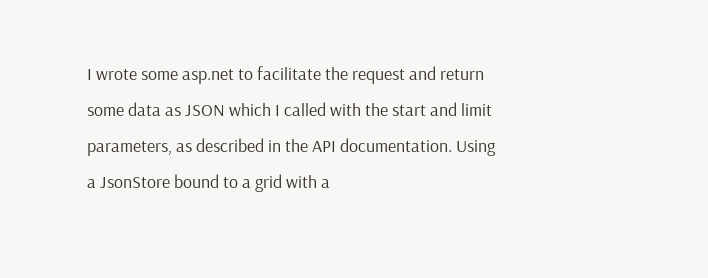I wrote some asp.net to facilitate the request and return some data as JSON which I called with the start and limit parameters, as described in the API documentation. Using a JsonStore bound to a grid with a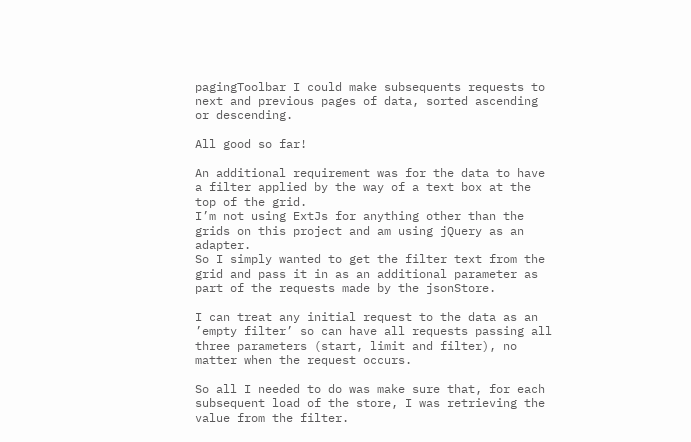pagingToolbar I could make subsequents requests to next and previous pages of data, sorted ascending or descending.

All good so far!

An additional requirement was for the data to have a filter applied by the way of a text box at the top of the grid.
I’m not using ExtJs for anything other than the grids on this project and am using jQuery as an adapter.
So I simply wanted to get the filter text from the grid and pass it in as an additional parameter as part of the requests made by the jsonStore.

I can treat any initial request to the data as an ’empty filter’ so can have all requests passing all three parameters (start, limit and filter), no matter when the request occurs.

So all I needed to do was make sure that, for each subsequent load of the store, I was retrieving the value from the filter.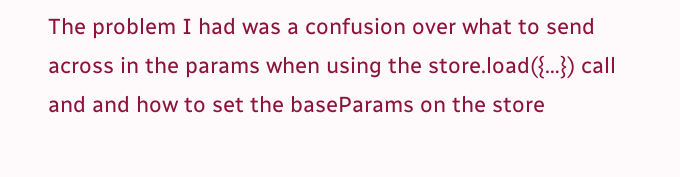The problem I had was a confusion over what to send across in the params when using the store.load({…}) call and and how to set the baseParams on the store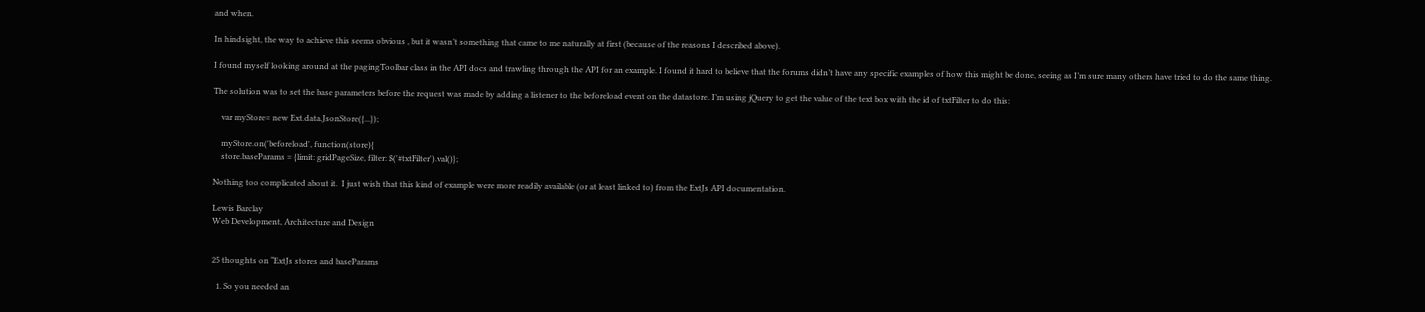and when.

In hindsight, the way to achieve this seems obvious , but it wasn’t something that came to me naturally at first (because of the reasons I described above).

I found myself looking around at the pagingToolbar class in the API docs and trawling through the API for an example. I found it hard to believe that the forums didn’t have any specific examples of how this might be done, seeing as I’m sure many others have tried to do the same thing.

The solution was to set the base parameters before the request was made by adding a listener to the beforeload event on the datastore. I’m using jQuery to get the value of the text box with the id of txtFilter to do this:

    var myStore= new Ext.data.JsonStore({...});

    myStore.on('beforeload', function(store){
    store.baseParams = {limit: gridPageSize, filter: $('#txtFilter').val()};

Nothing too complicated about it.  I just wish that this kind of example were more readily available (or at least linked to) from the ExtJs API documentation.

Lewis Barclay
Web Development, Architecture and Design


25 thoughts on “ExtJs stores and baseParams

  1. So you needed an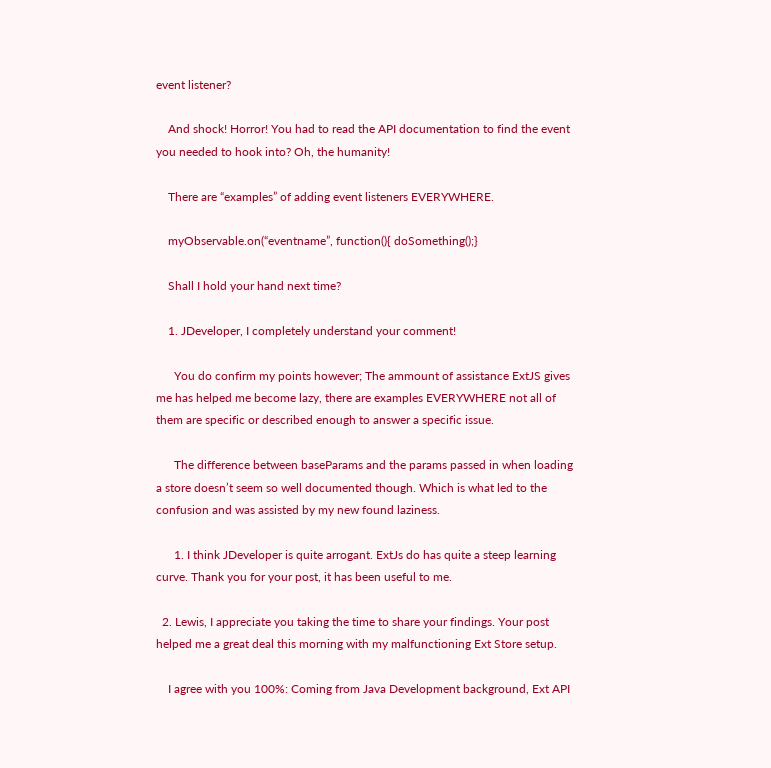event listener?

    And shock! Horror! You had to read the API documentation to find the event you needed to hook into? Oh, the humanity!

    There are “examples” of adding event listeners EVERYWHERE.

    myObservable.on(“eventname”, function(){ doSomething();}

    Shall I hold your hand next time?

    1. JDeveloper, I completely understand your comment!

      You do confirm my points however; The ammount of assistance ExtJS gives me has helped me become lazy, there are examples EVERYWHERE not all of them are specific or described enough to answer a specific issue.

      The difference between baseParams and the params passed in when loading a store doesn’t seem so well documented though. Which is what led to the confusion and was assisted by my new found laziness.

      1. I think JDeveloper is quite arrogant. ExtJs do has quite a steep learning curve. Thank you for your post, it has been useful to me.

  2. Lewis, I appreciate you taking the time to share your findings. Your post helped me a great deal this morning with my malfunctioning Ext Store setup.

    I agree with you 100%: Coming from Java Development background, Ext API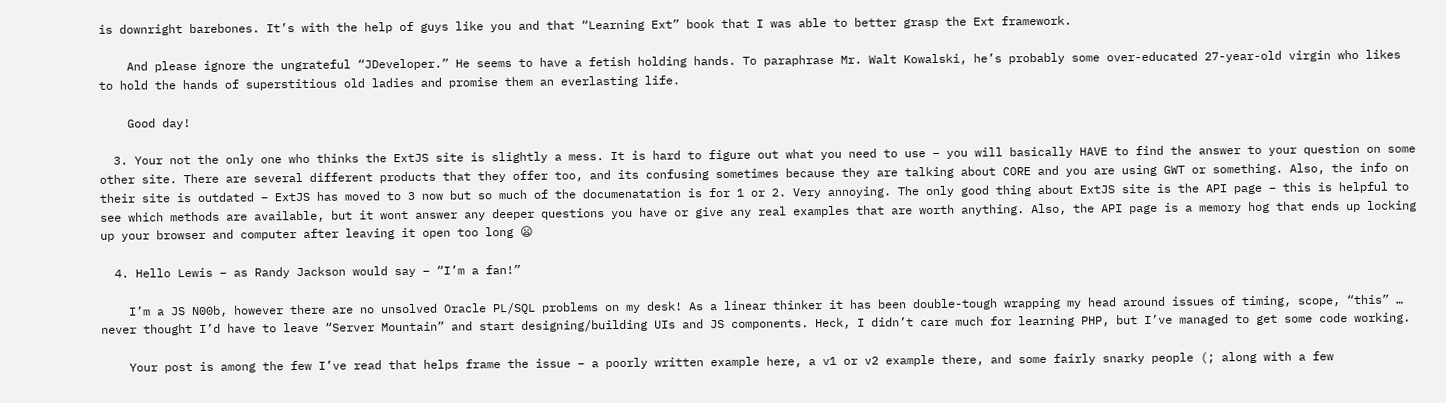is downright barebones. It’s with the help of guys like you and that “Learning Ext” book that I was able to better grasp the Ext framework.

    And please ignore the ungrateful “JDeveloper.” He seems to have a fetish holding hands. To paraphrase Mr. Walt Kowalski, he’s probably some over-educated 27-year-old virgin who likes to hold the hands of superstitious old ladies and promise them an everlasting life.

    Good day!

  3. Your not the only one who thinks the ExtJS site is slightly a mess. It is hard to figure out what you need to use – you will basically HAVE to find the answer to your question on some other site. There are several different products that they offer too, and its confusing sometimes because they are talking about CORE and you are using GWT or something. Also, the info on their site is outdated – ExtJS has moved to 3 now but so much of the documenatation is for 1 or 2. Very annoying. The only good thing about ExtJS site is the API page – this is helpful to see which methods are available, but it wont answer any deeper questions you have or give any real examples that are worth anything. Also, the API page is a memory hog that ends up locking up your browser and computer after leaving it open too long 😦

  4. Hello Lewis – as Randy Jackson would say – “I’m a fan!”

    I’m a JS N00b, however there are no unsolved Oracle PL/SQL problems on my desk! As a linear thinker it has been double-tough wrapping my head around issues of timing, scope, “this” … never thought I’d have to leave “Server Mountain” and start designing/building UIs and JS components. Heck, I didn’t care much for learning PHP, but I’ve managed to get some code working.

    Your post is among the few I’ve read that helps frame the issue – a poorly written example here, a v1 or v2 example there, and some fairly snarky people (; along with a few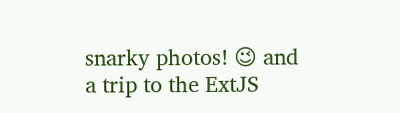snarky photos! 😉 and a trip to the ExtJS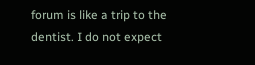forum is like a trip to the dentist. I do not expect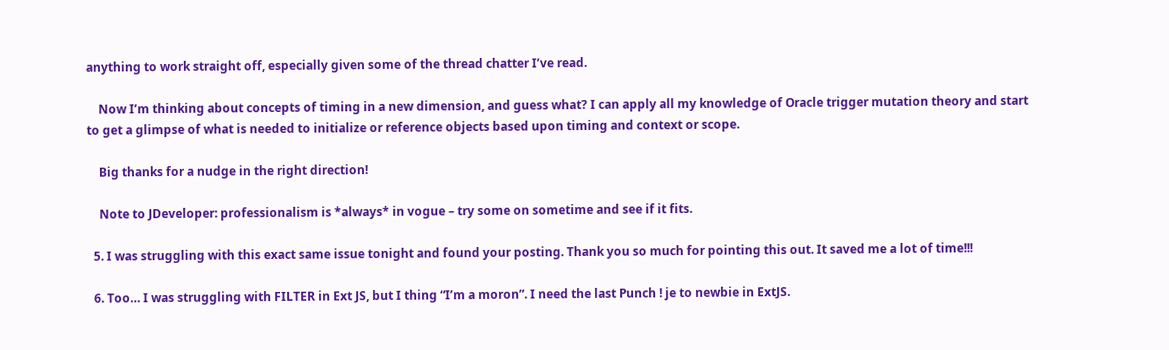anything to work straight off, especially given some of the thread chatter I’ve read.

    Now I’m thinking about concepts of timing in a new dimension, and guess what? I can apply all my knowledge of Oracle trigger mutation theory and start to get a glimpse of what is needed to initialize or reference objects based upon timing and context or scope.

    Big thanks for a nudge in the right direction!

    Note to JDeveloper: professionalism is *always* in vogue – try some on sometime and see if it fits.

  5. I was struggling with this exact same issue tonight and found your posting. Thank you so much for pointing this out. It saved me a lot of time!!!

  6. Too… I was struggling with FILTER in Ext JS, but I thing “I’m a moron”. I need the last Punch ! je to newbie in ExtJS.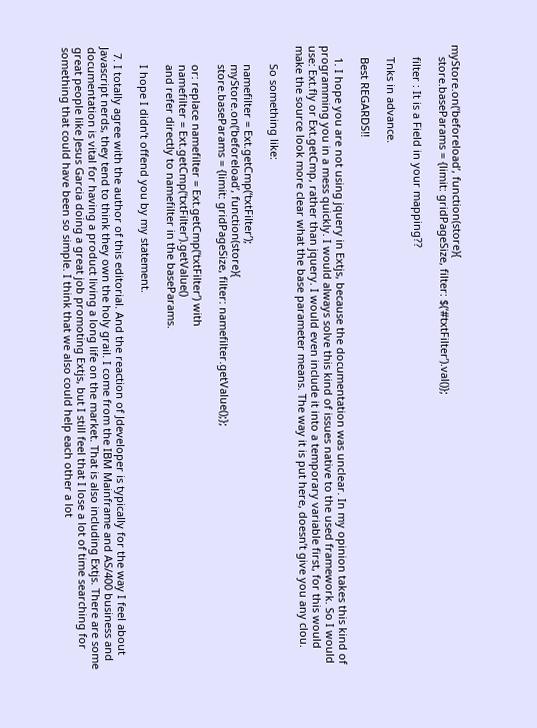myStore.on(‘beforeload’, function(store){
    store.baseParams = {limit: gridPageSize, filter: $(‘#txtFilter’).val()};

    filter : It is a Field in your mapping??

    Tnks in advance.

    Best REGARDS!!

    1. I hope you are not using jquery in Extjs, because the documentation was unclear. In my opinion takes this kind of programming you in a mess quickly. I would always solve this kind of issues native to the used framework. So I would use: Ext.fly or Ext.getCmp, rather than jquery. I would even include it into a temporary variable first, for this would make the source look more clear what the base parameter means. The way it is put here, doesn’t give you any clou.

      So something like:

      namefilter = Ext.getCmp(‘txtFilter’);
      myStore.on(‘beforeload’, function(store){
      store.baseParams = {limit: gridPageSize, filter: namefilter.getValue();};

      or: replace namefilter = Ext.getCmp(‘txtFilter’) with
      namefilter = Ext.getCmp(‘txtFilter’).getValue()
      and refer directly to namefilter in the baseParams.

      I hope I didn’t offend you by my statement.

  7. I totally agree with the author of this editorial. And the reaction of Jdeveloper is typically for the way I feel about Javascript nerds, they tend to think they own the holy grail. I come from the IBM Mainframe and AS/400 business and documentation is vital for having a product living a long life on the market. That is also including Extjs. There are some great people like Jesus Garcia doing a great job promoting Extjs, but I still feel that I lose a lot of time searching for something that could have been so simple. I think that we also could help each other a lot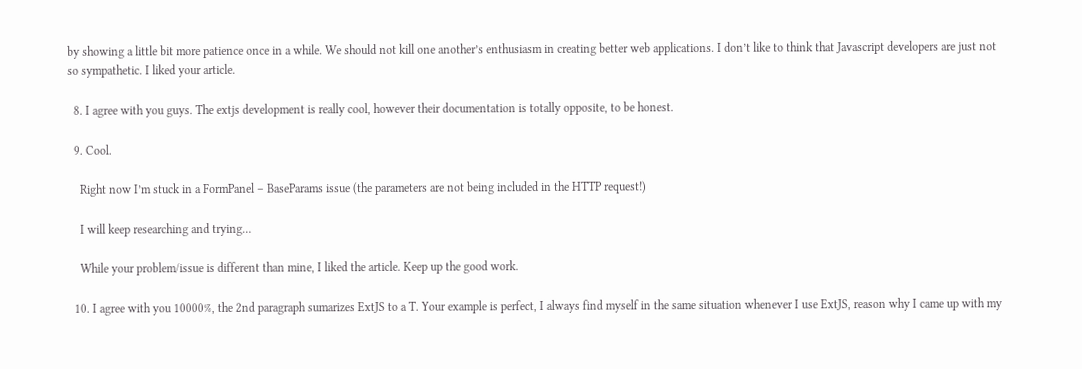by showing a little bit more patience once in a while. We should not kill one another’s enthusiasm in creating better web applications. I don’t like to think that Javascript developers are just not so sympathetic. I liked your article.

  8. I agree with you guys. The extjs development is really cool, however their documentation is totally opposite, to be honest.

  9. Cool.

    Right now I’m stuck in a FormPanel – BaseParams issue (the parameters are not being included in the HTTP request!)

    I will keep researching and trying…

    While your problem/issue is different than mine, I liked the article. Keep up the good work.

  10. I agree with you 10000%, the 2nd paragraph sumarizes ExtJS to a T. Your example is perfect, I always find myself in the same situation whenever I use ExtJS, reason why I came up with my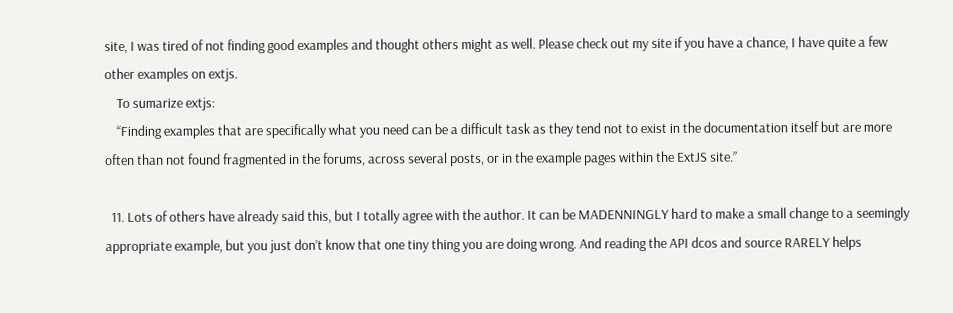site, I was tired of not finding good examples and thought others might as well. Please check out my site if you have a chance, I have quite a few other examples on extjs.
    To sumarize extjs:
    “Finding examples that are specifically what you need can be a difficult task as they tend not to exist in the documentation itself but are more often than not found fragmented in the forums, across several posts, or in the example pages within the ExtJS site.”

  11. Lots of others have already said this, but I totally agree with the author. It can be MADENNINGLY hard to make a small change to a seemingly appropriate example, but you just don’t know that one tiny thing you are doing wrong. And reading the API dcos and source RARELY helps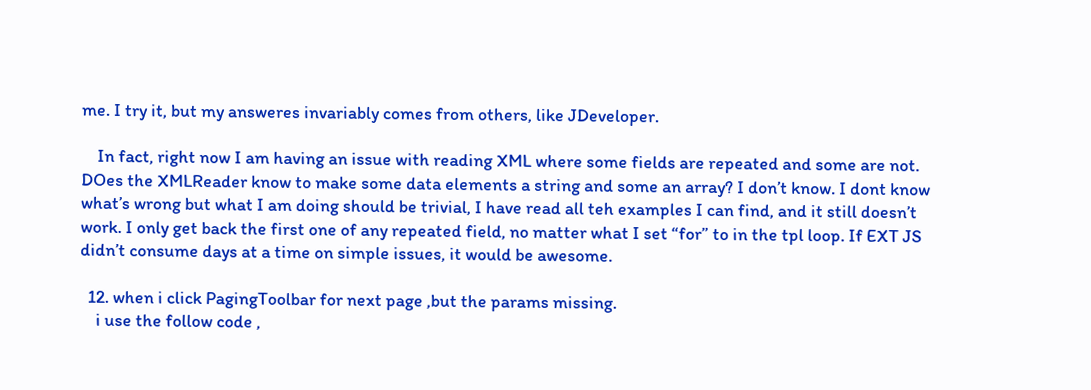me. I try it, but my answeres invariably comes from others, like JDeveloper.

    In fact, right now I am having an issue with reading XML where some fields are repeated and some are not. DOes the XMLReader know to make some data elements a string and some an array? I don’t know. I dont know what’s wrong but what I am doing should be trivial, I have read all teh examples I can find, and it still doesn’t work. I only get back the first one of any repeated field, no matter what I set “for” to in the tpl loop. If EXT JS didn’t consume days at a time on simple issues, it would be awesome.

  12. when i click PagingToolbar for next page ,but the params missing.
    i use the follow code ,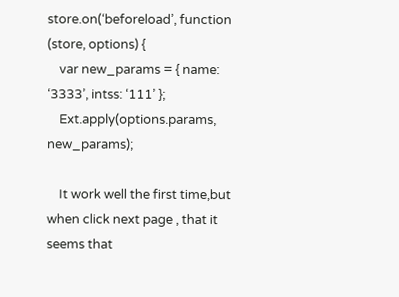store.on(‘beforeload’, function (store, options) {
    var new_params = { name: ‘3333’, intss: ‘111’ };
    Ext.apply(options.params, new_params);

    It work well the first time,but when click next page , that it seems that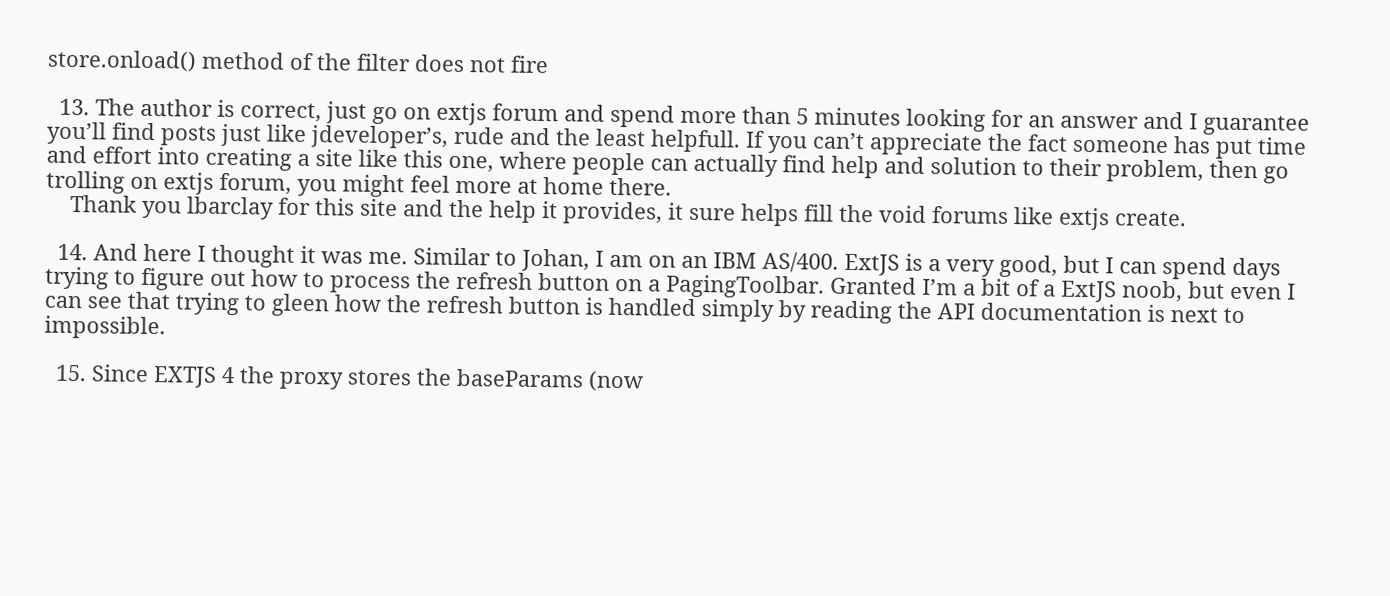store.onload() method of the filter does not fire

  13. The author is correct, just go on extjs forum and spend more than 5 minutes looking for an answer and I guarantee you’ll find posts just like jdeveloper’s, rude and the least helpfull. If you can’t appreciate the fact someone has put time and effort into creating a site like this one, where people can actually find help and solution to their problem, then go trolling on extjs forum, you might feel more at home there.
    Thank you lbarclay for this site and the help it provides, it sure helps fill the void forums like extjs create.

  14. And here I thought it was me. Similar to Johan, I am on an IBM AS/400. ExtJS is a very good, but I can spend days trying to figure out how to process the refresh button on a PagingToolbar. Granted I’m a bit of a ExtJS noob, but even I can see that trying to gleen how the refresh button is handled simply by reading the API documentation is next to impossible.

  15. Since EXTJS 4 the proxy stores the baseParams (now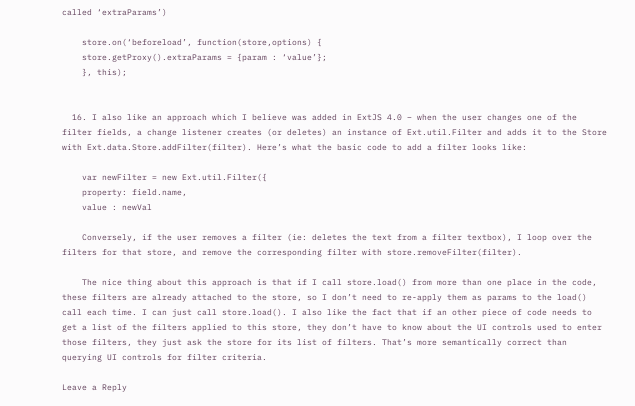called ‘extraParams’)

    store.on(‘beforeload’, function(store,options) {
    store.getProxy().extraParams = {param : ‘value’};
    }, this);


  16. I also like an approach which I believe was added in ExtJS 4.0 – when the user changes one of the filter fields, a change listener creates (or deletes) an instance of Ext.util.Filter and adds it to the Store with Ext.data.Store.addFilter(filter). Here’s what the basic code to add a filter looks like:

    var newFilter = new Ext.util.Filter({
    property: field.name,
    value : newVal

    Conversely, if the user removes a filter (ie: deletes the text from a filter textbox), I loop over the filters for that store, and remove the corresponding filter with store.removeFilter(filter).

    The nice thing about this approach is that if I call store.load() from more than one place in the code, these filters are already attached to the store, so I don’t need to re-apply them as params to the load() call each time. I can just call store.load(). I also like the fact that if an other piece of code needs to get a list of the filters applied to this store, they don’t have to know about the UI controls used to enter those filters, they just ask the store for its list of filters. That’s more semantically correct than querying UI controls for filter criteria.

Leave a Reply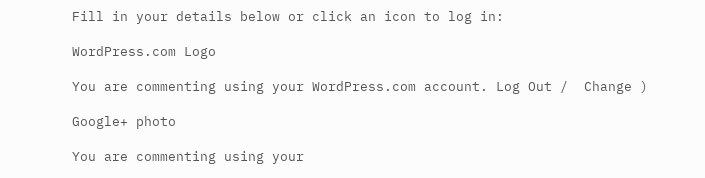Fill in your details below or click an icon to log in:

WordPress.com Logo

You are commenting using your WordPress.com account. Log Out /  Change )

Google+ photo

You are commenting using your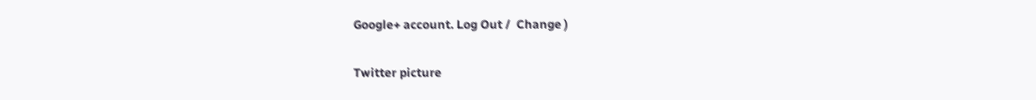Google+ account. Log Out /  Change )

Twitter picture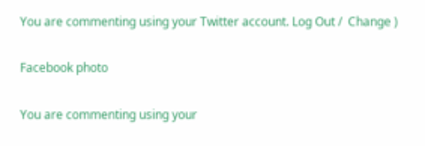You are commenting using your Twitter account. Log Out /  Change )

Facebook photo

You are commenting using your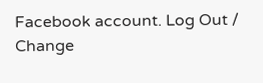Facebook account. Log Out /  Change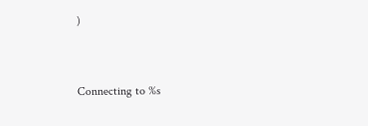)


Connecting to %s